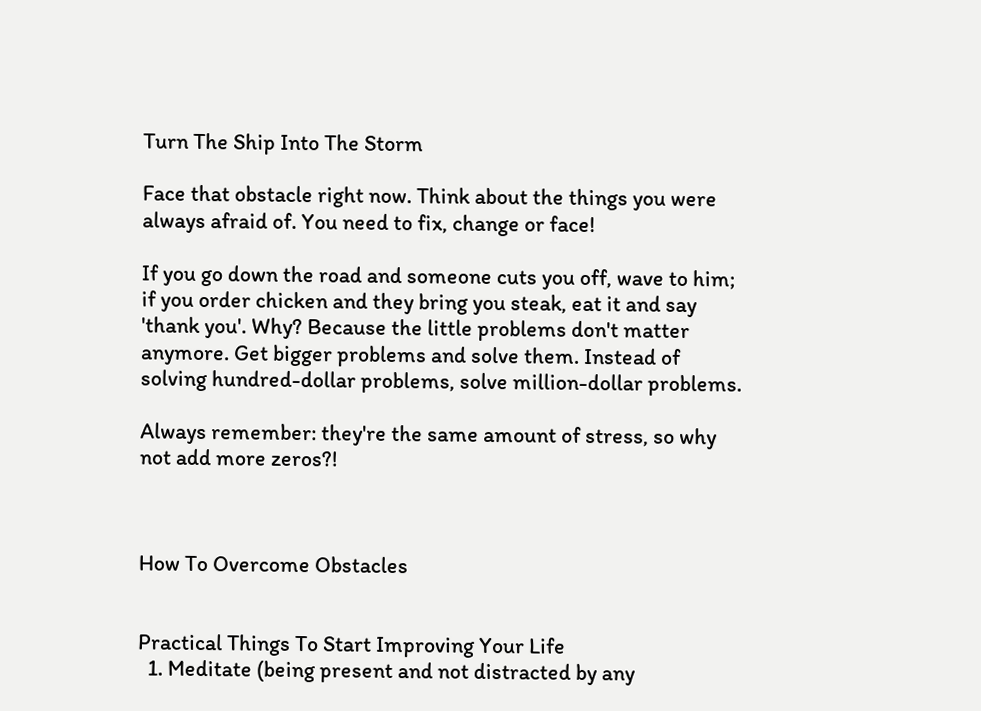Turn The Ship Into The Storm

Face that obstacle right now. Think about the things you were always afraid of. You need to fix, change or face!

If you go down the road and someone cuts you off, wave to him; if you order chicken and they bring you steak, eat it and say 'thank you'. Why? Because the little problems don't matter anymore. Get bigger problems and solve them. Instead of solving hundred-dollar problems, solve million-dollar problems.

Always remember: they're the same amount of stress, so why not add more zeros?!



How To Overcome Obstacles


Practical Things To Start Improving Your Life
  1. Meditate (being present and not distracted by any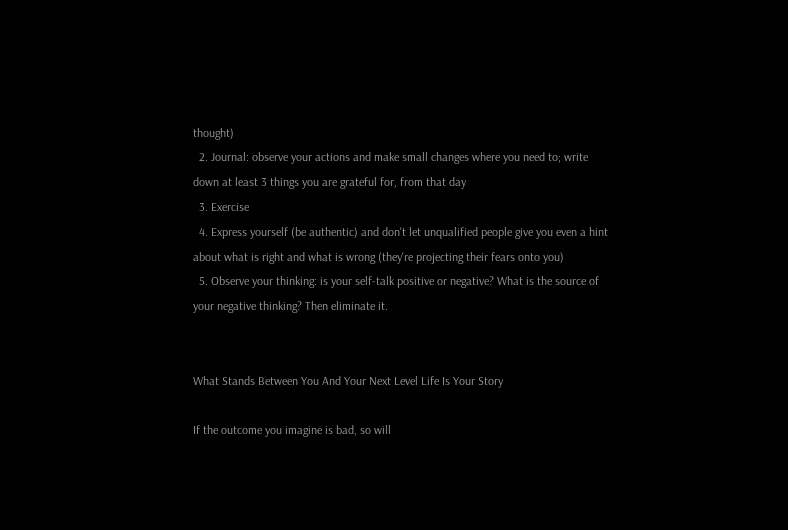thought)
  2. Journal: observe your actions and make small changes where you need to; write down at least 3 things you are grateful for, from that day
  3. Exercise
  4. Express yourself (be authentic) and don't let unqualified people give you even a hint about what is right and what is wrong (they're projecting their fears onto you)
  5. Observe your thinking: is your self-talk positive or negative? What is the source of your negative thinking? Then eliminate it.


What Stands Between You And Your Next Level Life Is Your Story

If the outcome you imagine is bad, so will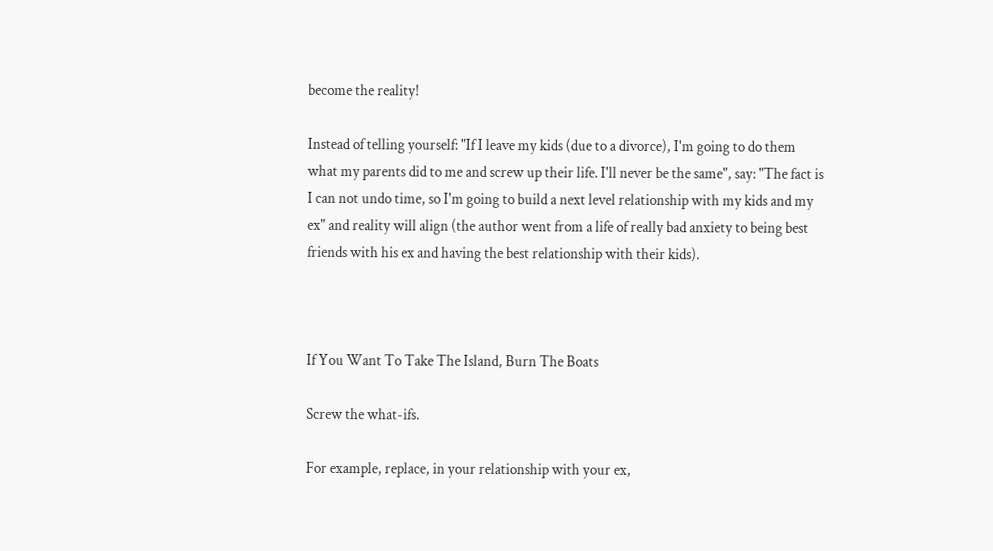become the reality!

Instead of telling yourself: "If I leave my kids (due to a divorce), I'm going to do them what my parents did to me and screw up their life. I'll never be the same", say: "The fact is I can not undo time, so I'm going to build a next level relationship with my kids and my ex" and reality will align (the author went from a life of really bad anxiety to being best friends with his ex and having the best relationship with their kids).



If You Want To Take The Island, Burn The Boats

Screw the what-ifs.

For example, replace, in your relationship with your ex,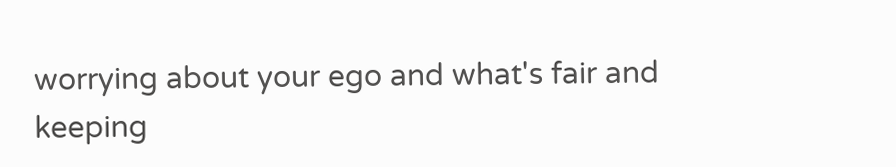worrying about your ego and what's fair and keeping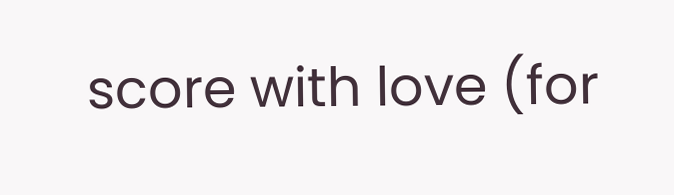score with love (for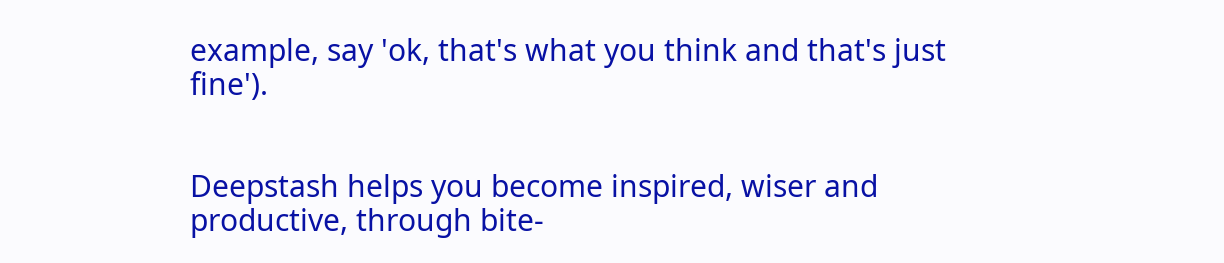example, say 'ok, that's what you think and that's just fine').


Deepstash helps you become inspired, wiser and productive, through bite-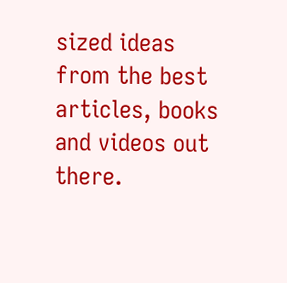sized ideas from the best articles, books and videos out there.